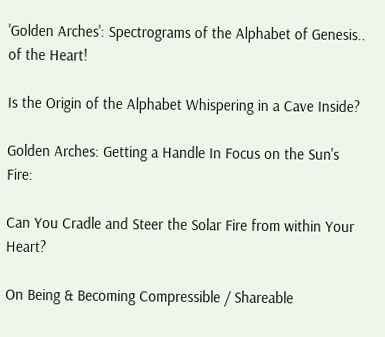'Golden Arches': Spectrograms of the Alphabet of Genesis.. of the Heart!

Is the Origin of the Alphabet Whispering in a Cave Inside?

Golden Arches: Getting a Handle In Focus on the Sun's Fire:

Can You Cradle and Steer the Solar Fire from within Your Heart?

On Being & Becoming Compressible / Shareable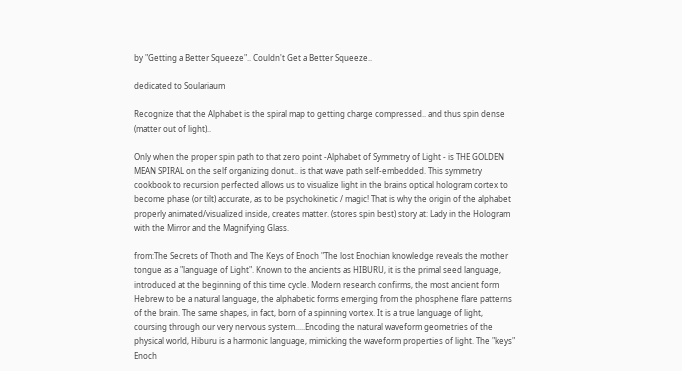by "Getting a Better Squeeze".. Couldn't Get a Better Squeeze..

dedicated to Soulariaum

Recognize that the Alphabet is the spiral map to getting charge compressed.. and thus spin dense (matter out of light)..

Only when the proper spin path to that zero point -Alphabet of Symmetry of Light - is THE GOLDEN MEAN SPIRAL on the self organizing donut.. is that wave path self-embedded. This symmetry cookbook to recursion perfected allows us to visualize light in the brains optical hologram cortex to become phase (or tilt) accurate, as to be psychokinetic / magic! That is why the origin of the alphabet properly animated/visualized inside, creates matter. (stores spin best) story at: Lady in the Hologram with the Mirror and the Magnifying Glass.

from:The Secrets of Thoth and The Keys of Enoch "The lost Enochian knowledge reveals the mother tongue as a "language of Light". Known to the ancients as HIBURU, it is the primal seed language, introduced at the beginning of this time cycle. Modern research confirms, the most ancient form Hebrew to be a natural language, the alphabetic forms emerging from the phosphene flare patterns of the brain. The same shapes, in fact, born of a spinning vortex. It is a true language of light, coursing through our very nervous system.....Encoding the natural waveform geometries of the physical world, Hiburu is a harmonic language, mimicking the waveform properties of light. The "keys" Enoch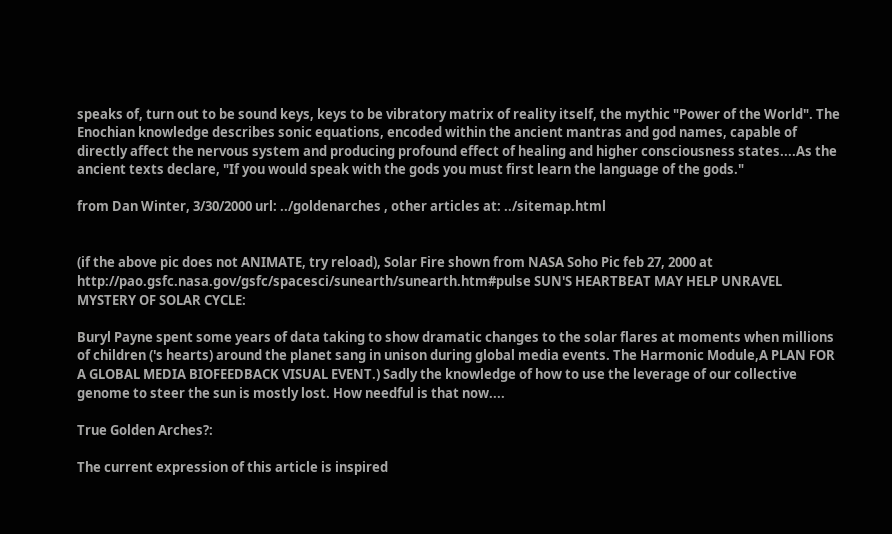speaks of, turn out to be sound keys, keys to be vibratory matrix of reality itself, the mythic "Power of the World". The Enochian knowledge describes sonic equations, encoded within the ancient mantras and god names, capable of directly affect the nervous system and producing profound effect of healing and higher consciousness states....As the ancient texts declare, "If you would speak with the gods you must first learn the language of the gods."

from Dan Winter, 3/30/2000 url: ../goldenarches , other articles at: ../sitemap.html


(if the above pic does not ANIMATE, try reload), Solar Fire shown from NASA Soho Pic feb 27, 2000 at http://pao.gsfc.nasa.gov/gsfc/spacesci/sunearth/sunearth.htm#pulse SUN'S HEARTBEAT MAY HELP UNRAVEL MYSTERY OF SOLAR CYCLE:

Buryl Payne spent some years of data taking to show dramatic changes to the solar flares at moments when millions of children ('s hearts) around the planet sang in unison during global media events. The Harmonic Module,A PLAN FOR A GLOBAL MEDIA BIOFEEDBACK VISUAL EVENT.) Sadly the knowledge of how to use the leverage of our collective genome to steer the sun is mostly lost. How needful is that now....

True Golden Arches?:

The current expression of this article is inspired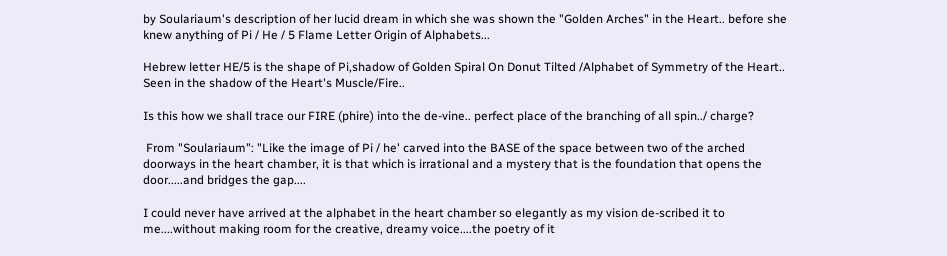by Soulariaum's description of her lucid dream in which she was shown the "Golden Arches" in the Heart.. before she knew anything of Pi / He / 5 Flame Letter Origin of Alphabets...

Hebrew letter HE/5 is the shape of Pi,shadow of Golden Spiral On Donut Tilted /Alphabet of Symmetry of the Heart.. Seen in the shadow of the Heart's Muscle/Fire..

Is this how we shall trace our FIRE (phire) into the de-vine.. perfect place of the branching of all spin../ charge?

 From "Soulariaum": "Like the image of Pi / he' carved into the BASE of the space between two of the arched doorways in the heart chamber, it is that which is irrational and a mystery that is the foundation that opens the door.....and bridges the gap....

I could never have arrived at the alphabet in the heart chamber so elegantly as my vision de-scribed it to me....without making room for the creative, dreamy voice....the poetry of it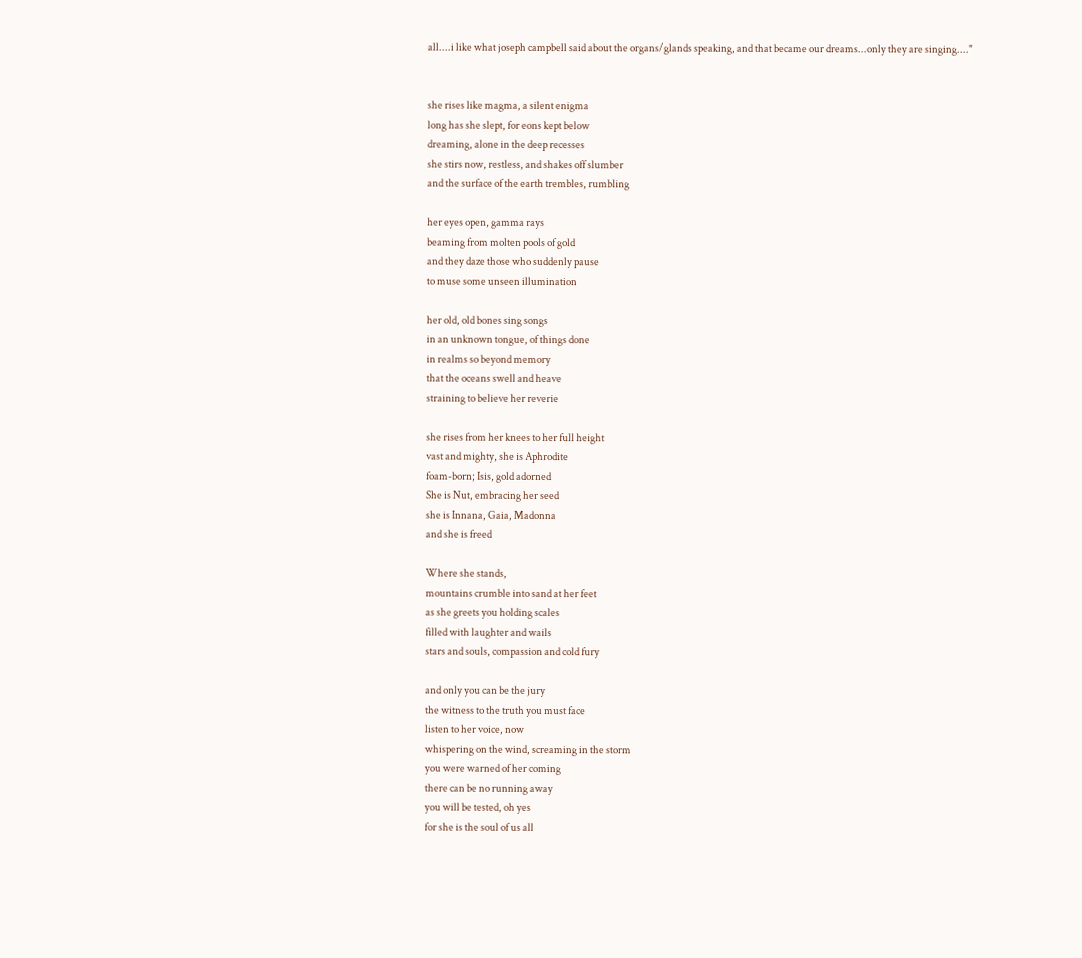all....i like what joseph campbell said about the organs/glands speaking, and that became our dreams...only they are singing...."


she rises like magma, a silent enigma
long has she slept, for eons kept below
dreaming, alone in the deep recesses
she stirs now, restless, and shakes off slumber
and the surface of the earth trembles, rumbling

her eyes open, gamma rays
beaming from molten pools of gold
and they daze those who suddenly pause
to muse some unseen illumination

her old, old bones sing songs
in an unknown tongue, of things done
in realms so beyond memory
that the oceans swell and heave
straining to believe her reverie

she rises from her knees to her full height
vast and mighty, she is Aphrodite
foam-born; Isis, gold adorned
She is Nut, embracing her seed
she is Innana, Gaia, Madonna
and she is freed

Where she stands,
mountains crumble into sand at her feet
as she greets you holding scales
filled with laughter and wails
stars and souls, compassion and cold fury

and only you can be the jury
the witness to the truth you must face
listen to her voice, now
whispering on the wind, screaming in the storm
you were warned of her coming
there can be no running away
you will be tested, oh yes
for she is the soul of us all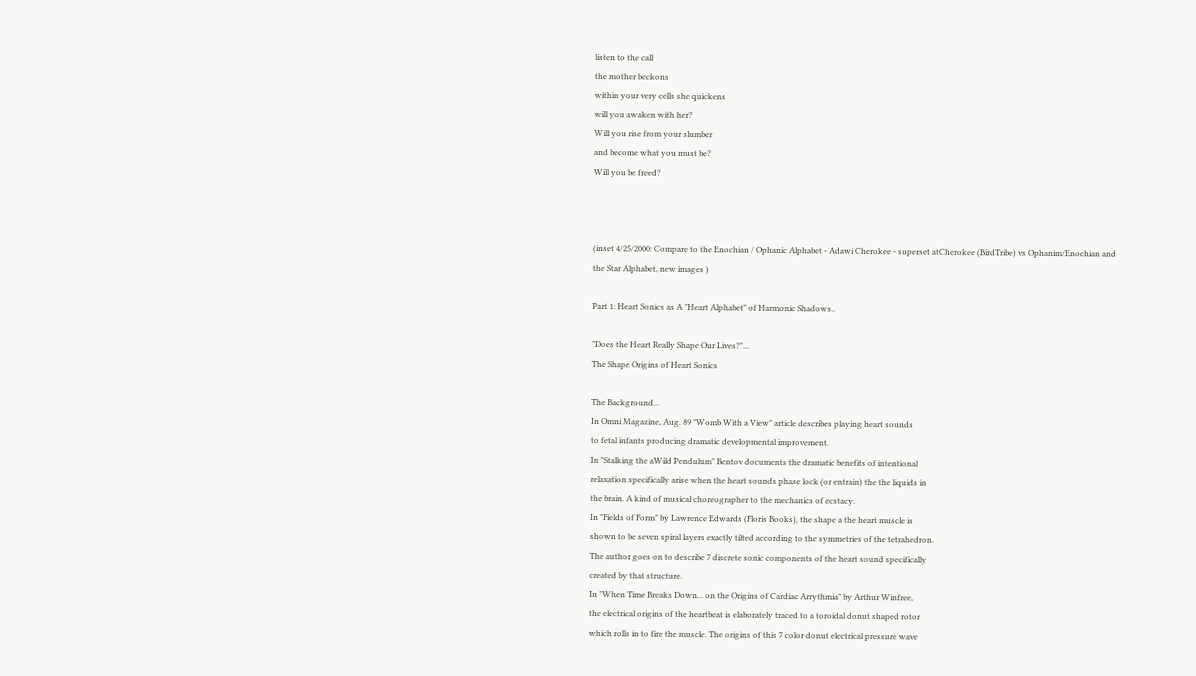listen to the call
the mother beckons
within your very cells she quickens
will you awaken with her?
Will you rise from your slumber
and become what you must be?
Will you be freed?



(inset 4/25/2000: Compare to the Enochian / Ophanic Alphabet - Adawi Cherokee - superset atCherokee (BirdTribe) vs Ophanim/Enochian and the Star Alphabet, new images )

Part 1: Heart Sonics as A "Heart Alphabet" of Harmonic Shadows..

"Does the Heart Really Shape Our Lives?"...
The Shape Origins of Heart Sonics

The Background...
In Omni Magazine, Aug. 89 "Womb With a View" article describes playing heart sounds
to fetal infants producing dramatic developmental improvement.
In "Stalking the aWild Pendulum" Bentov documents the dramatic benefits of intentional
relaxation specifically arise when the heart sounds phase lock (or entrain) the the liquids in
the brain. A kind of musical choreographer to the mechanics of ecstacy.
In "Fields of Form" by Lawrence Edwards (Floris Books), the shape a the heart muscle is
shown to be seven spiral layers exactly tilted according to the symmetries of the tetrahedron.
The author goes on to describe 7 discrete sonic components of the heart sound specifically
created by that structure.
In "When Time Breaks Down... on the Origins of Cardiac Arrythmia" by Arthur Winfree,
the electrical origins of the heartbeat is elaborately traced to a toroidal donut shaped rotor
which rolls in to fire the muscle. The origins of this 7 color donut electrical pressure wave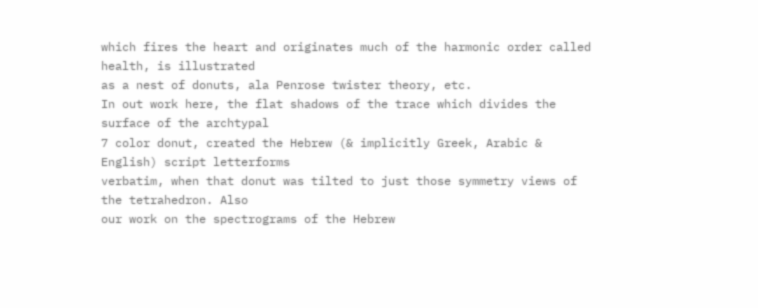which fires the heart and originates much of the harmonic order called health, is illustrated
as a nest of donuts, ala Penrose twister theory, etc.
In out work here, the flat shadows of the trace which divides the surface of the archtypal
7 color donut, created the Hebrew (& implicitly Greek, Arabic & English) script letterforms
verbatim, when that donut was tilted to just those symmetry views of the tetrahedron. Also
our work on the spectrograms of the Hebrew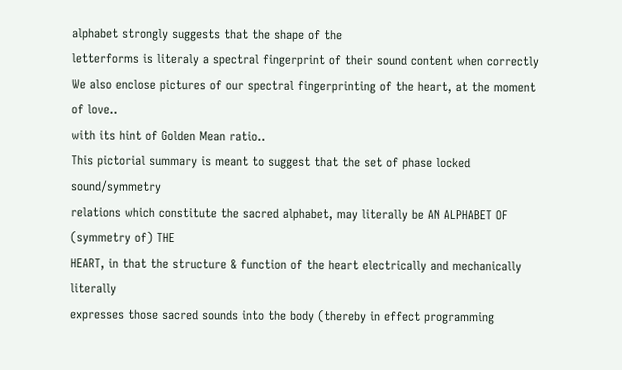alphabet strongly suggests that the shape of the
letterforms is literaly a spectral fingerprint of their sound content when correctly
We also enclose pictures of our spectral fingerprinting of the heart, at the moment of love..
with its hint of Golden Mean ratio..
This pictorial summary is meant to suggest that the set of phase locked sound/symmetry
relations which constitute the sacred alphabet, may literally be AN ALPHABET OF (symmetry of) THE
HEART, in that the structure & function of the heart electrically and mechanically literally
expresses those sacred sounds into the body (thereby in effect programming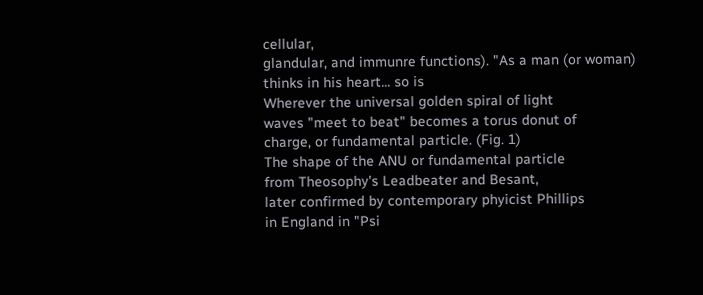cellular,
glandular, and immunre functions). "As a man (or woman) thinks in his heart... so is
Wherever the universal golden spiral of light
waves "meet to beat" becomes a torus donut of
charge, or fundamental particle. (Fig. 1)
The shape of the ANU or fundamental particle
from Theosophy's Leadbeater and Besant,
later confirmed by contemporary phyicist Phillips
in England in "Psi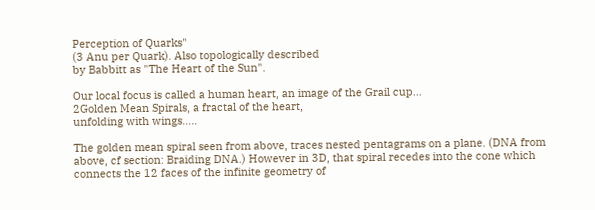Perception of Quarks"
(3 Anu per Quark). Also topologically described
by Babbitt as "The Heart of the Sun".

Our local focus is called a human heart, an image of the Grail cup...
2Golden Mean Spirals, a fractal of the heart,
unfolding with wings.....

The golden mean spiral seen from above, traces nested pentagrams on a plane. (DNA from
above, cf section: Braiding DNA.) However in 3D, that spiral recedes into the cone which
connects the 12 faces of the infinite geometry of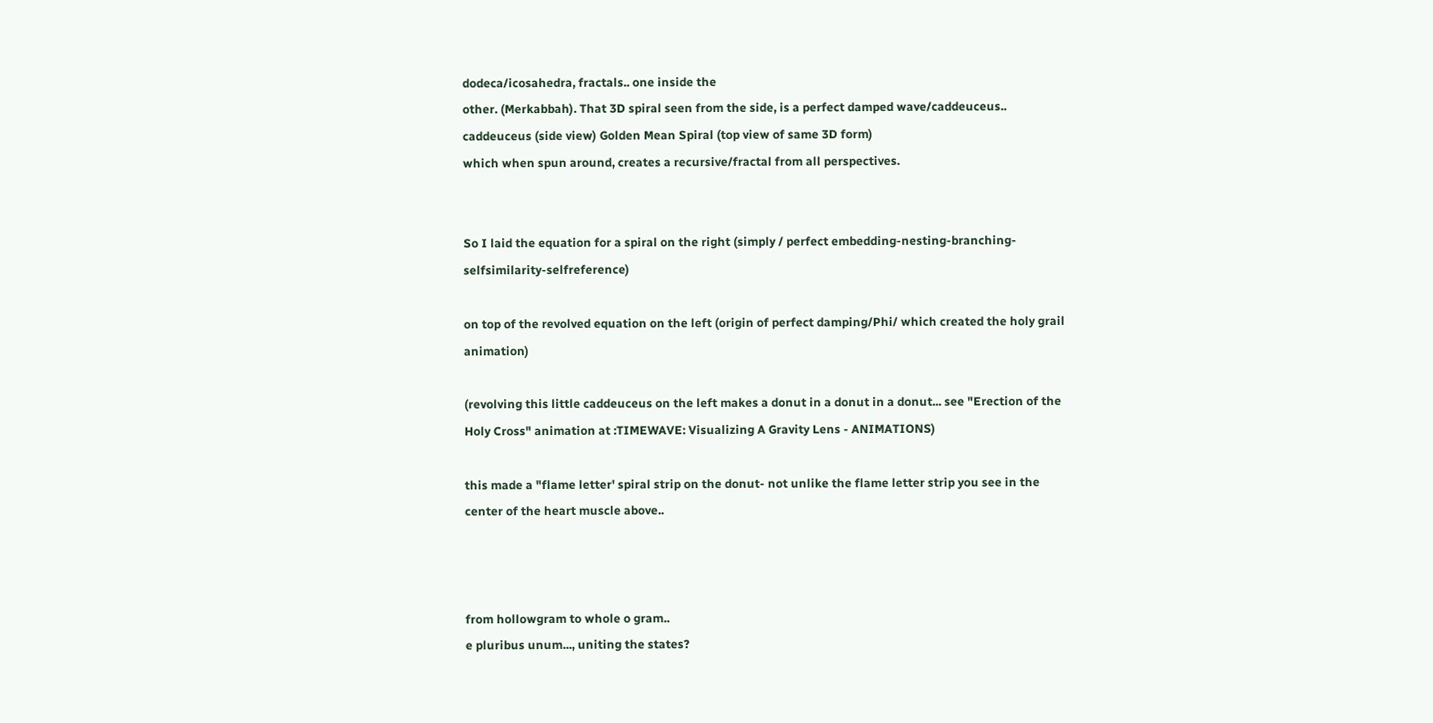dodeca/icosahedra, fractals.. one inside the
other. (Merkabbah). That 3D spiral seen from the side, is a perfect damped wave/caddeuceus..
caddeuceus (side view) Golden Mean Spiral (top view of same 3D form)
which when spun around, creates a recursive/fractal from all perspectives.


So I laid the equation for a spiral on the right (simply / perfect embedding-nesting-branching-selfsimilarity-selfreference)

on top of the revolved equation on the left (origin of perfect damping/Phi/ which created the holy grail animation)

(revolving this little caddeuceus on the left makes a donut in a donut in a donut... see "Erection of the Holy Cross" animation at :TIMEWAVE: Visualizing A Gravity Lens - ANIMATIONS)

this made a "flame letter' spiral strip on the donut- not unlike the flame letter strip you see in the center of the heart muscle above..



from hollowgram to whole o gram..
e pluribus unum..., uniting the states?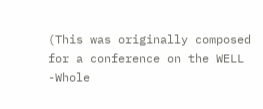(This was originally composed for a conference on the WELL -Whole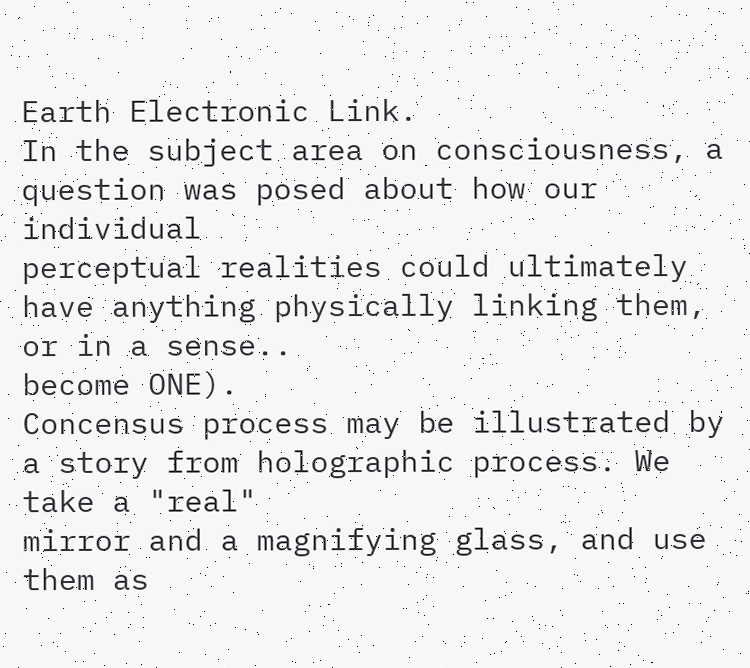Earth Electronic Link.
In the subject area on consciousness, a question was posed about how our individual
perceptual realities could ultimately have anything physically linking them, or in a sense..
become ONE).
Concensus process may be illustrated by a story from holographic process. We take a "real"
mirror and a magnifying glass, and use them as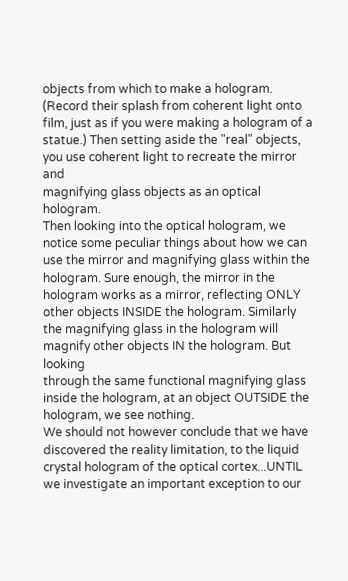objects from which to make a hologram.
(Record their splash from coherent light onto film, just as if you were making a hologram of a
statue.) Then setting aside the "real" objects, you use coherent light to recreate the mirror and
magnifying glass objects as an optical hologram.
Then looking into the optical hologram, we notice some peculiar things about how we can
use the mirror and magnifying glass within the hologram. Sure enough, the mirror in the
hologram works as a mirror, reflecting ONLY other objects INSIDE the hologram. Similarly
the magnifying glass in the hologram will magnify other objects IN the hologram. But looking
through the same functional magnifying glass inside the hologram, at an object OUTSIDE the
hologram, we see nothing.
We should not however conclude that we have discovered the reality limitation, to the liquid
crystal hologram of the optical cortex...UNTIL we investigate an important exception to our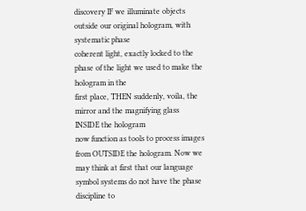discovery IF we illuminate objects outside our original hologram, with systematic phase
coherent light, exactly locked to the phase of the light we used to make the hologram in the
first place, THEN suddenly, voila, the mirror and the magnifying glass INSIDE the hologram
now function as tools to process images from OUTSIDE the hologram. Now we may think at first that our language symbol systems do not have the phase discipline to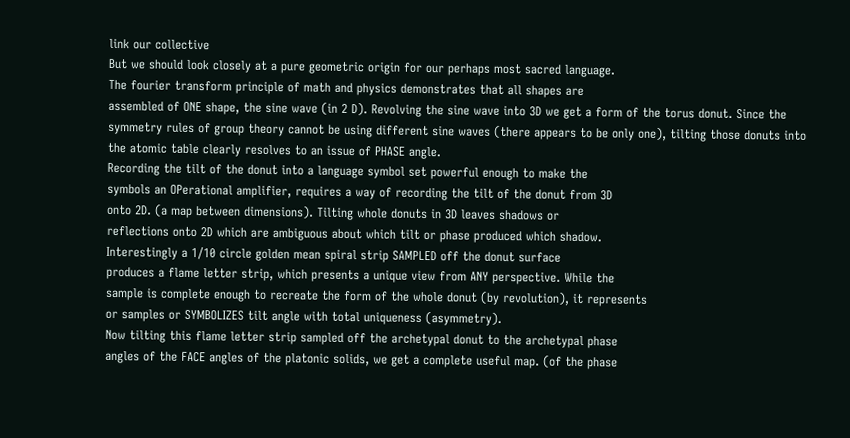link our collective
But we should look closely at a pure geometric origin for our perhaps most sacred language.
The fourier transform principle of math and physics demonstrates that all shapes are
assembled of ONE shape, the sine wave (in 2 D). Revolving the sine wave into 3D we get a form of the torus donut. Since the symmetry rules of group theory cannot be using different sine waves (there appears to be only one), tilting those donuts into the atomic table clearly resolves to an issue of PHASE angle.
Recording the tilt of the donut into a language symbol set powerful enough to make the
symbols an OPerational amplifier, requires a way of recording the tilt of the donut from 3D
onto 2D. (a map between dimensions). Tilting whole donuts in 3D leaves shadows or
reflections onto 2D which are ambiguous about which tilt or phase produced which shadow.
Interestingly a 1/10 circle golden mean spiral strip SAMPLED off the donut surface
produces a flame letter strip, which presents a unique view from ANY perspective. While the
sample is complete enough to recreate the form of the whole donut (by revolution), it represents
or samples or SYMBOLIZES tilt angle with total uniqueness (asymmetry).
Now tilting this flame letter strip sampled off the archetypal donut to the archetypal phase
angles of the FACE angles of the platonic solids, we get a complete useful map. (of the phase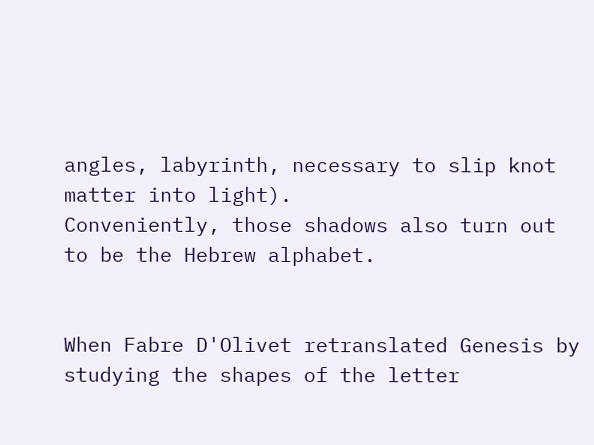angles, labyrinth, necessary to slip knot matter into light).
Conveniently, those shadows also turn out to be the Hebrew alphabet.


When Fabre D'Olivet retranslated Genesis by studying the shapes of the letter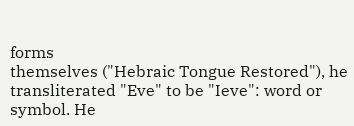forms
themselves ("Hebraic Tongue Restored"), he transliterated "Eve" to be "Ieve": word or
symbol. He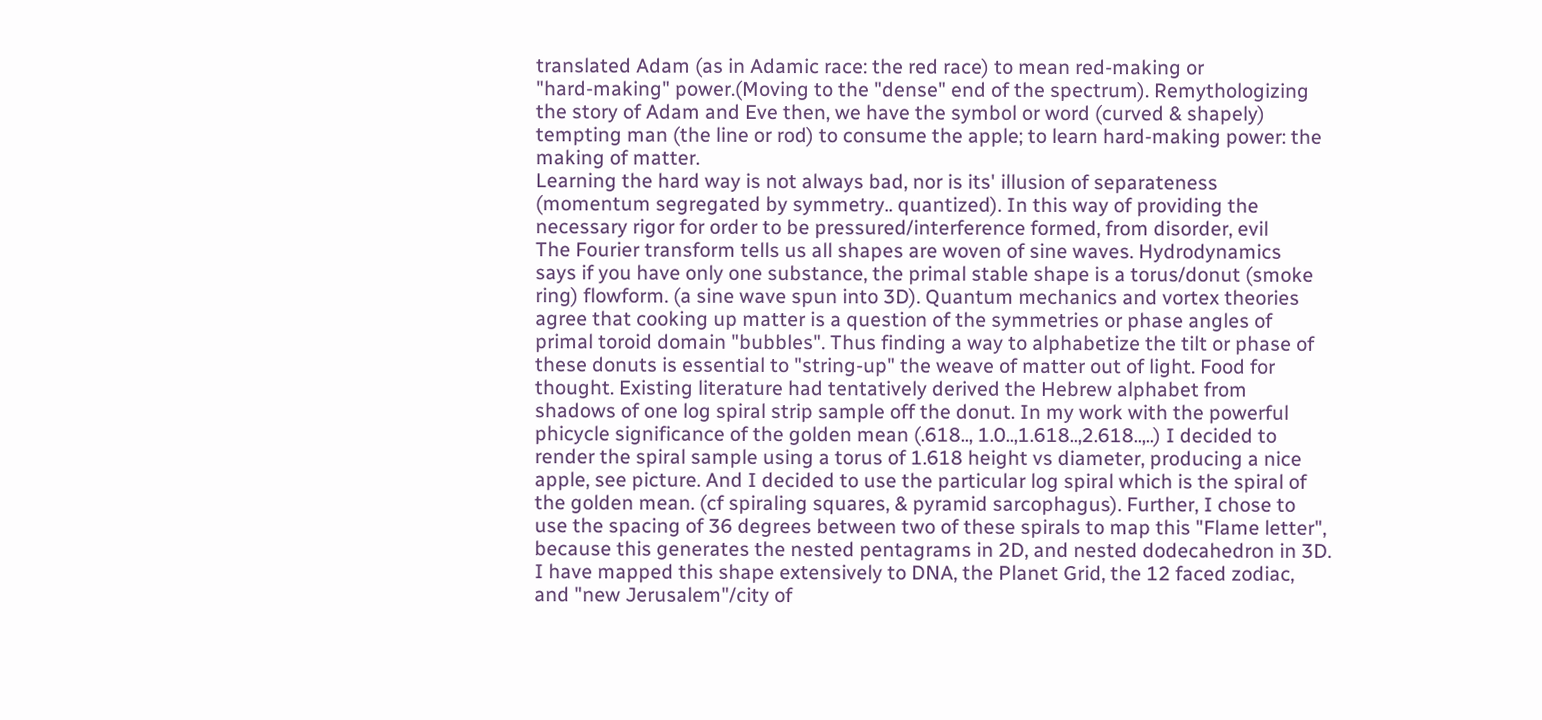translated Adam (as in Adamic race: the red race) to mean red-making or
"hard-making" power.(Moving to the "dense" end of the spectrum). Remythologizing
the story of Adam and Eve then, we have the symbol or word (curved & shapely)
tempting man (the line or rod) to consume the apple; to learn hard-making power: the
making of matter.
Learning the hard way is not always bad, nor is its' illusion of separateness
(momentum segregated by symmetry.. quantized). In this way of providing the
necessary rigor for order to be pressured/interference formed, from disorder, evil
The Fourier transform tells us all shapes are woven of sine waves. Hydrodynamics
says if you have only one substance, the primal stable shape is a torus/donut (smoke
ring) flowform. (a sine wave spun into 3D). Quantum mechanics and vortex theories
agree that cooking up matter is a question of the symmetries or phase angles of
primal toroid domain "bubbles". Thus finding a way to alphabetize the tilt or phase of
these donuts is essential to "string-up" the weave of matter out of light. Food for
thought. Existing literature had tentatively derived the Hebrew alphabet from
shadows of one log spiral strip sample off the donut. In my work with the powerful
phicycle significance of the golden mean (.618.., 1.0..,1.618..,2.618..,..) I decided to
render the spiral sample using a torus of 1.618 height vs diameter, producing a nice
apple, see picture. And I decided to use the particular log spiral which is the spiral of
the golden mean. (cf spiraling squares, & pyramid sarcophagus). Further, I chose to
use the spacing of 36 degrees between two of these spirals to map this "Flame letter",
because this generates the nested pentagrams in 2D, and nested dodecahedron in 3D.
I have mapped this shape extensively to DNA, the Planet Grid, the 12 faced zodiac,
and "new Jerusalem"/city of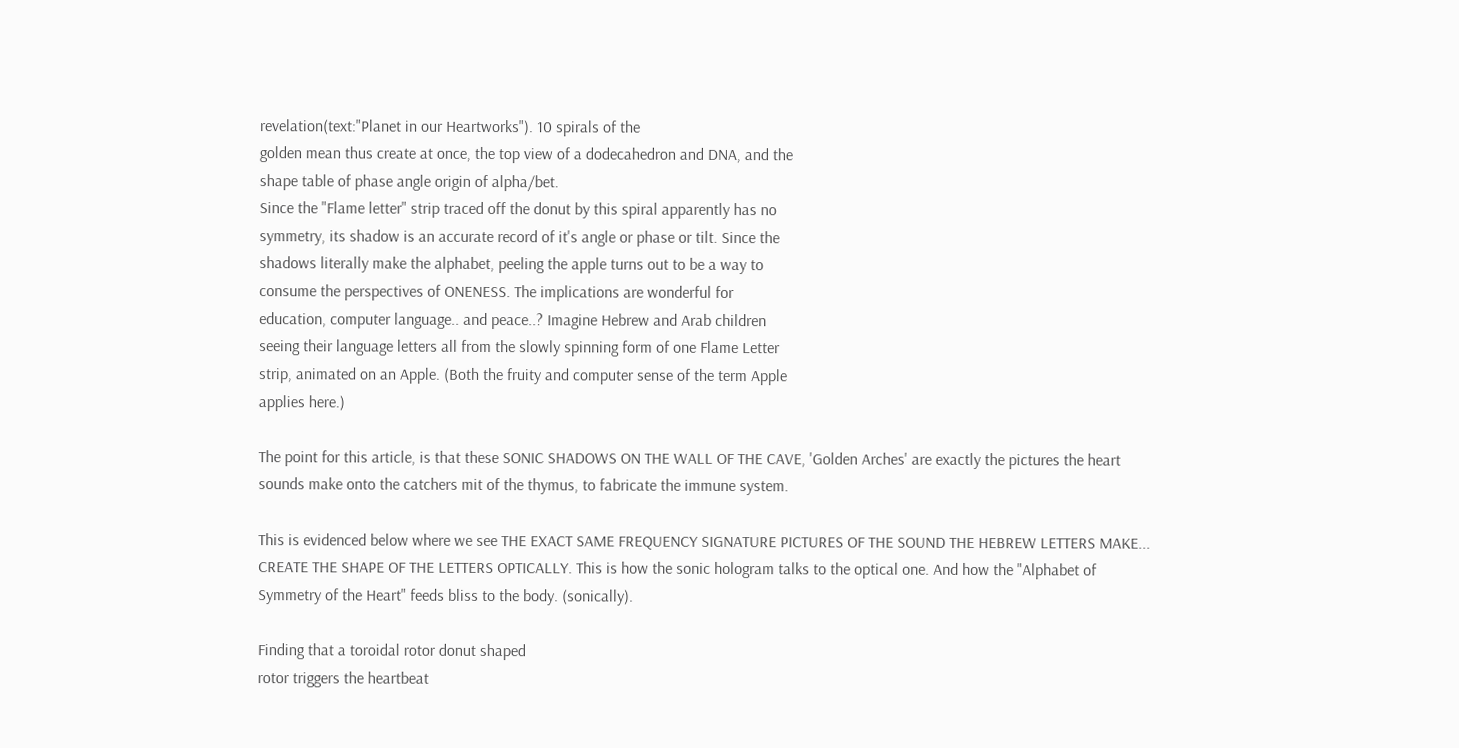revelation(text:"Planet in our Heartworks"). 10 spirals of the
golden mean thus create at once, the top view of a dodecahedron and DNA, and the
shape table of phase angle origin of alpha/bet.
Since the "Flame letter" strip traced off the donut by this spiral apparently has no
symmetry, its shadow is an accurate record of it's angle or phase or tilt. Since the
shadows literally make the alphabet, peeling the apple turns out to be a way to
consume the perspectives of ONENESS. The implications are wonderful for
education, computer language.. and peace..? Imagine Hebrew and Arab children
seeing their language letters all from the slowly spinning form of one Flame Letter
strip, animated on an Apple. (Both the fruity and computer sense of the term Apple
applies here.)

The point for this article, is that these SONIC SHADOWS ON THE WALL OF THE CAVE, 'Golden Arches' are exactly the pictures the heart sounds make onto the catchers mit of the thymus, to fabricate the immune system.

This is evidenced below where we see THE EXACT SAME FREQUENCY SIGNATURE PICTURES OF THE SOUND THE HEBREW LETTERS MAKE... CREATE THE SHAPE OF THE LETTERS OPTICALLY. This is how the sonic hologram talks to the optical one. And how the "Alphabet of Symmetry of the Heart" feeds bliss to the body. (sonically).

Finding that a toroidal rotor donut shaped
rotor triggers the heartbeat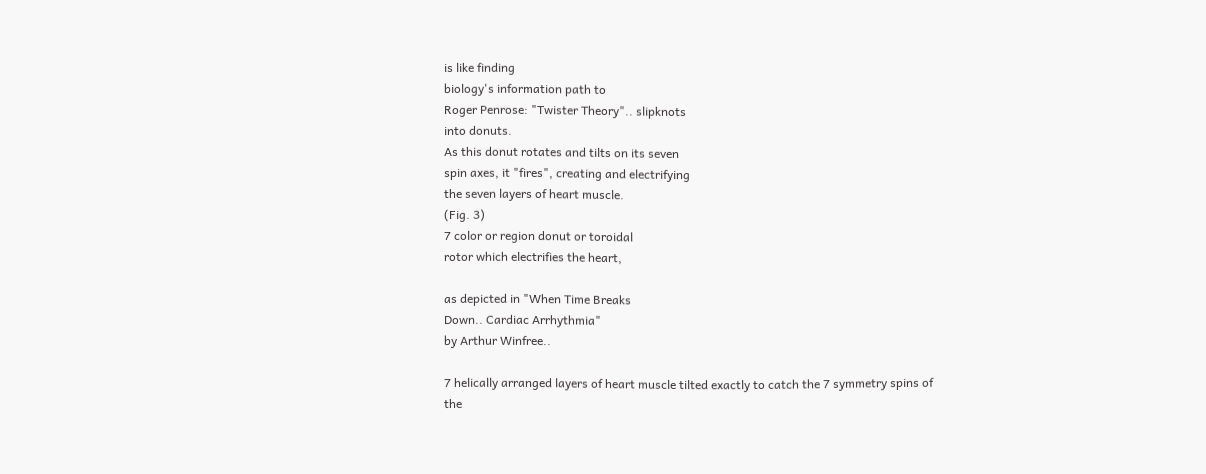is like finding
biology's information path to
Roger Penrose: "Twister Theory".. slipknots
into donuts.
As this donut rotates and tilts on its seven
spin axes, it "fires", creating and electrifying
the seven layers of heart muscle.
(Fig. 3)
7 color or region donut or toroidal
rotor which electrifies the heart,

as depicted in "When Time Breaks
Down.. Cardiac Arrhythmia"
by Arthur Winfree..

7 helically arranged layers of heart muscle tilted exactly to catch the 7 symmetry spins of
the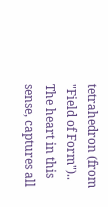tetrahedron (from "Field of Form")..
The heart in this sense, captures all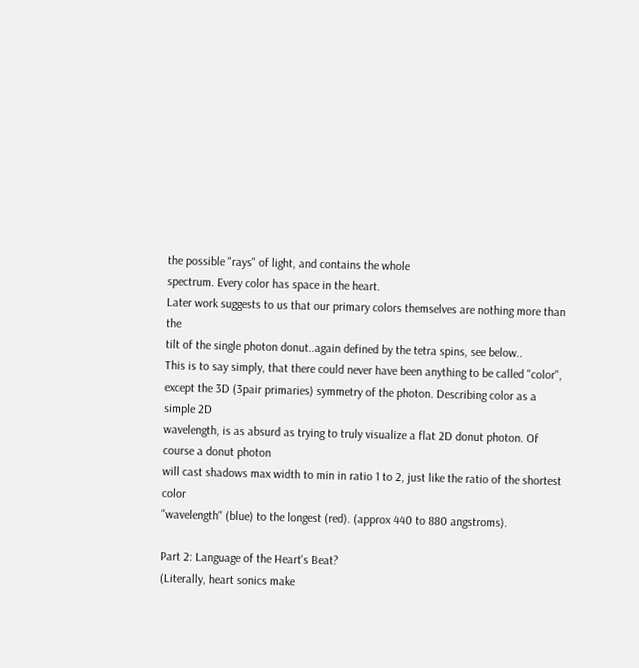the possible "rays" of light, and contains the whole
spectrum. Every color has space in the heart.
Later work suggests to us that our primary colors themselves are nothing more than the
tilt of the single photon donut..again defined by the tetra spins, see below..
This is to say simply, that there could never have been anything to be called "color",
except the 3D (3pair primaries) symmetry of the photon. Describing color as a simple 2D
wavelength, is as absurd as trying to truly visualize a flat 2D donut photon. Of course a donut photon
will cast shadows max width to min in ratio 1 to 2, just like the ratio of the shortest color
"wavelength" (blue) to the longest (red). (approx 440 to 880 angstroms).

Part 2: Language of the Heart's Beat?
(Literally, heart sonics make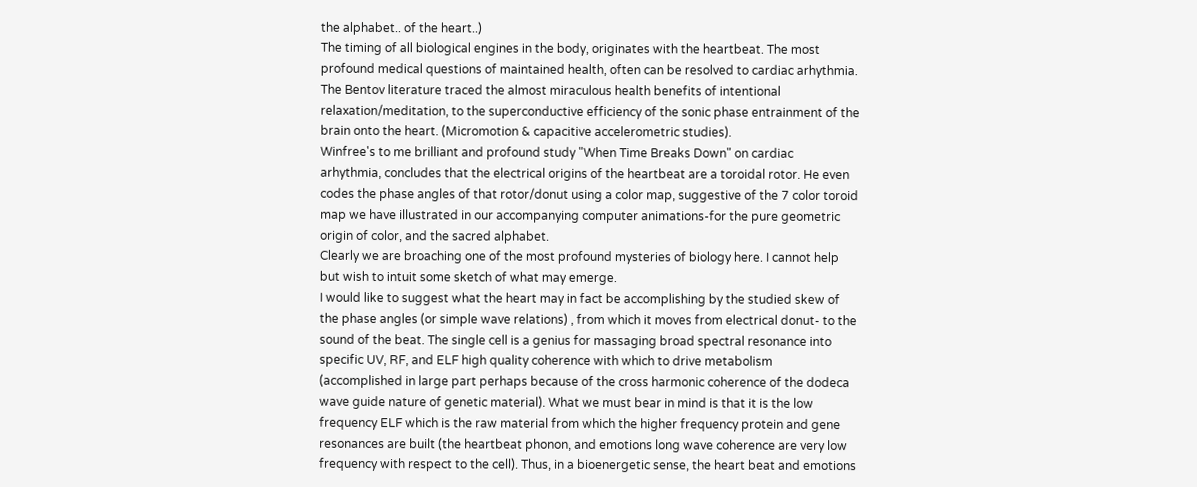the alphabet.. of the heart..)
The timing of all biological engines in the body, originates with the heartbeat. The most
profound medical questions of maintained health, often can be resolved to cardiac arhythmia.
The Bentov literature traced the almost miraculous health benefits of intentional
relaxation/meditation, to the superconductive efficiency of the sonic phase entrainment of the
brain onto the heart. (Micromotion & capacitive accelerometric studies).
Winfree's to me brilliant and profound study "When Time Breaks Down" on cardiac
arhythmia, concludes that the electrical origins of the heartbeat are a toroidal rotor. He even
codes the phase angles of that rotor/donut using a color map, suggestive of the 7 color toroid
map we have illustrated in our accompanying computer animations-for the pure geometric
origin of color, and the sacred alphabet.
Clearly we are broaching one of the most profound mysteries of biology here. I cannot help
but wish to intuit some sketch of what may emerge.
I would like to suggest what the heart may in fact be accomplishing by the studied skew of
the phase angles (or simple wave relations) , from which it moves from electrical donut- to the
sound of the beat. The single cell is a genius for massaging broad spectral resonance into
specific UV, RF, and ELF high quality coherence with which to drive metabolism
(accomplished in large part perhaps because of the cross harmonic coherence of the dodeca
wave guide nature of genetic material). What we must bear in mind is that it is the low
frequency ELF which is the raw material from which the higher frequency protein and gene
resonances are built (the heartbeat phonon, and emotions long wave coherence are very low
frequency with respect to the cell). Thus, in a bioenergetic sense, the heart beat and emotions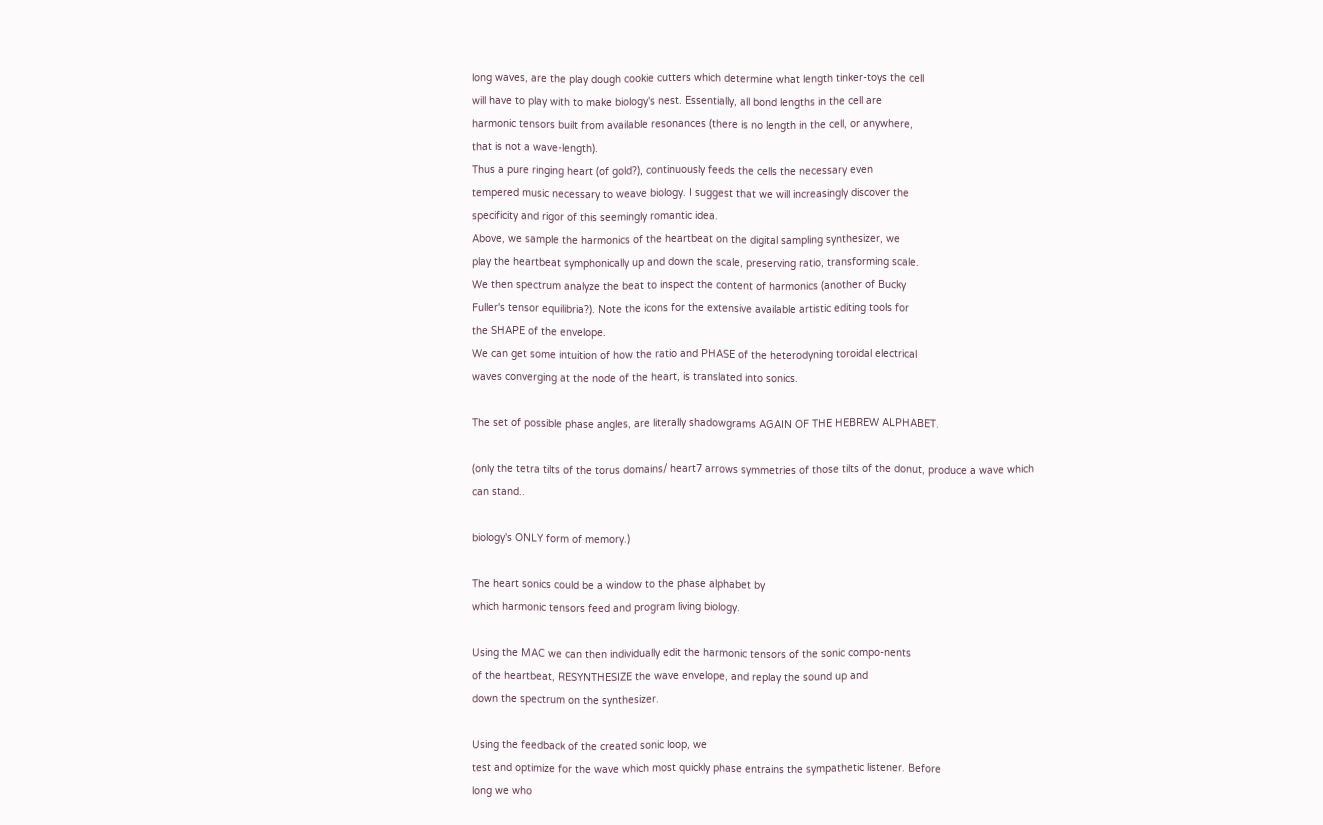long waves, are the play dough cookie cutters which determine what length tinker-toys the cell
will have to play with to make biology's nest. Essentially, all bond lengths in the cell are
harmonic tensors built from available resonances (there is no length in the cell, or anywhere,
that is not a wave-length).
Thus a pure ringing heart (of gold?), continuously feeds the cells the necessary even
tempered music necessary to weave biology. I suggest that we will increasingly discover the
specificity and rigor of this seemingly romantic idea.
Above, we sample the harmonics of the heartbeat on the digital sampling synthesizer, we
play the heartbeat symphonically up and down the scale, preserving ratio, transforming scale.
We then spectrum analyze the beat to inspect the content of harmonics (another of Bucky
Fuller's tensor equilibria?). Note the icons for the extensive available artistic editing tools for
the SHAPE of the envelope.
We can get some intuition of how the ratio and PHASE of the heterodyning toroidal electrical
waves converging at the node of the heart, is translated into sonics.

The set of possible phase angles, are literally shadowgrams AGAIN OF THE HEBREW ALPHABET.

(only the tetra tilts of the torus domains/ heart7 arrows symmetries of those tilts of the donut, produce a wave which can stand..

biology's ONLY form of memory.)

The heart sonics could be a window to the phase alphabet by
which harmonic tensors feed and program living biology.

Using the MAC we can then individually edit the harmonic tensors of the sonic compo-nents
of the heartbeat, RESYNTHESIZE the wave envelope, and replay the sound up and
down the spectrum on the synthesizer.

Using the feedback of the created sonic loop, we
test and optimize for the wave which most quickly phase entrains the sympathetic listener. Before
long we who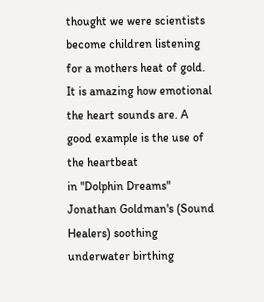thought we were scientists become children listening for a mothers heat of gold.
It is amazing how emotional the heart sounds are. A good example is the use of the heartbeat
in "Dolphin Dreams" Jonathan Goldman's (Sound Healers) soothing underwater birthing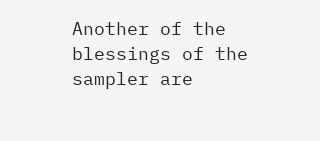Another of the blessings of the sampler are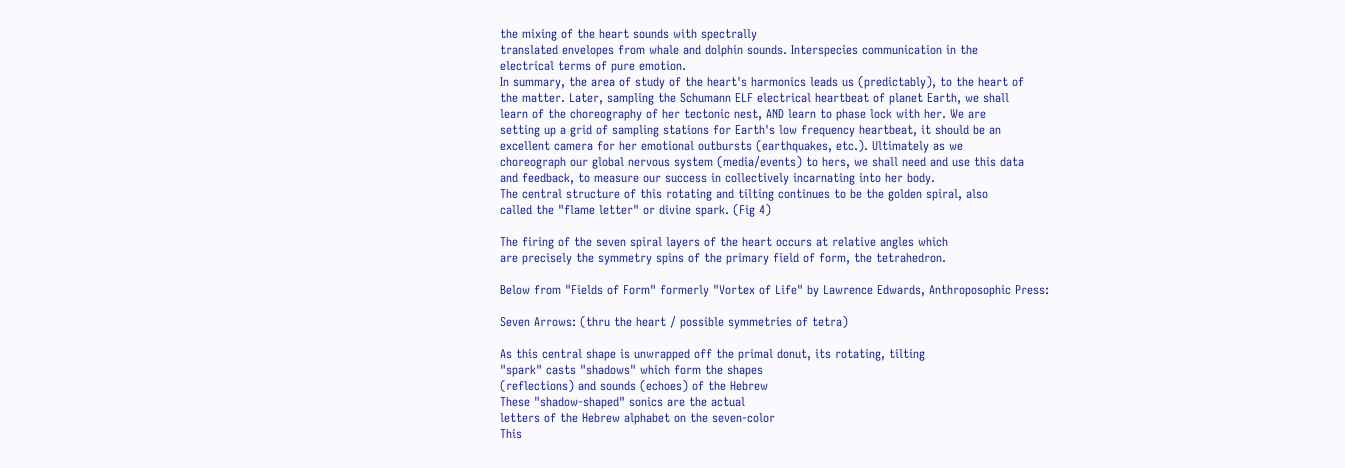the mixing of the heart sounds with spectrally
translated envelopes from whale and dolphin sounds. Interspecies communication in the
electrical terms of pure emotion.
In summary, the area of study of the heart's harmonics leads us (predictably), to the heart of
the matter. Later, sampling the Schumann ELF electrical heartbeat of planet Earth, we shall
learn of the choreography of her tectonic nest, AND learn to phase lock with her. We are
setting up a grid of sampling stations for Earth's low frequency heartbeat, it should be an
excellent camera for her emotional outbursts (earthquakes, etc.). Ultimately as we
choreograph our global nervous system (media/events) to hers, we shall need and use this data
and feedback, to measure our success in collectively incarnating into her body.
The central structure of this rotating and tilting continues to be the golden spiral, also
called the "flame letter" or divine spark. (Fig 4)

The firing of the seven spiral layers of the heart occurs at relative angles which
are precisely the symmetry spins of the primary field of form, the tetrahedron.

Below from "Fields of Form" formerly "Vortex of Life" by Lawrence Edwards, Anthroposophic Press:

Seven Arrows: (thru the heart / possible symmetries of tetra)

As this central shape is unwrapped off the primal donut, its rotating, tilting
"spark" casts "shadows" which form the shapes
(reflections) and sounds (echoes) of the Hebrew
These "shadow-shaped" sonics are the actual
letters of the Hebrew alphabet on the seven-color
This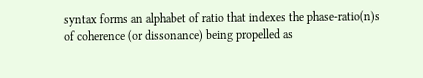syntax forms an alphabet of ratio that indexes the phase-ratio(n)s
of coherence (or dissonance) being propelled as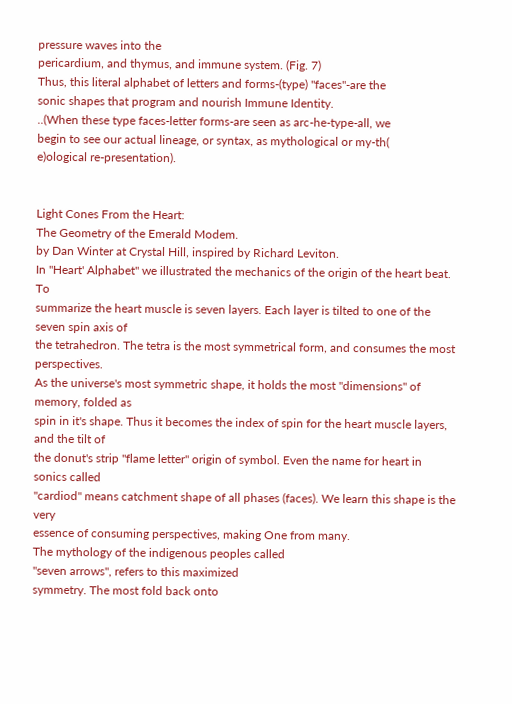pressure waves into the
pericardium, and thymus, and immune system. (Fig. 7)
Thus, this literal alphabet of letters and forms-(type) "faces"-are the
sonic shapes that program and nourish Immune Identity.
..(When these type faces-letter forms-are seen as arc-he-type-all, we
begin to see our actual lineage, or syntax, as mythological or my-th(
e)ological re-presentation).


Light Cones From the Heart:
The Geometry of the Emerald Modem.
by Dan Winter at Crystal Hill, inspired by Richard Leviton.
In "Heart' Alphabet" we illustrated the mechanics of the origin of the heart beat. To
summarize the heart muscle is seven layers. Each layer is tilted to one of the seven spin axis of
the tetrahedron. The tetra is the most symmetrical form, and consumes the most perspectives.
As the universe's most symmetric shape, it holds the most "dimensions" of memory, folded as
spin in it's shape. Thus it becomes the index of spin for the heart muscle layers, and the tilt of
the donut's strip "flame letter" origin of symbol. Even the name for heart in sonics called
"cardiod" means catchment shape of all phases (faces). We learn this shape is the very
essence of consuming perspectives, making One from many.
The mythology of the indigenous peoples called
"seven arrows", refers to this maximized
symmetry. The most fold back onto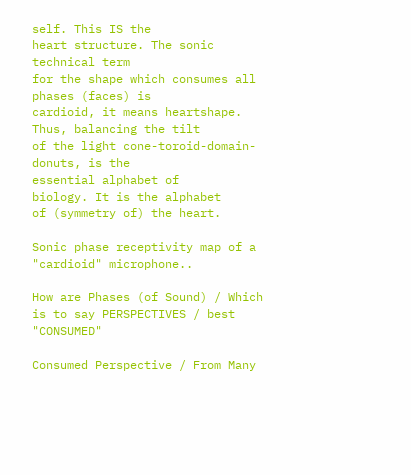self. This IS the
heart structure. The sonic technical term
for the shape which consumes all phases (faces) is
cardioid, it means heartshape.
Thus, balancing the tilt
of the light cone-toroid-domain-
donuts, is the
essential alphabet of
biology. It is the alphabet
of (symmetry of) the heart.

Sonic phase receptivity map of a "cardioid" microphone..

How are Phases (of Sound) / Which is to say PERSPECTIVES / best "CONSUMED"

Consumed Perspective / From Many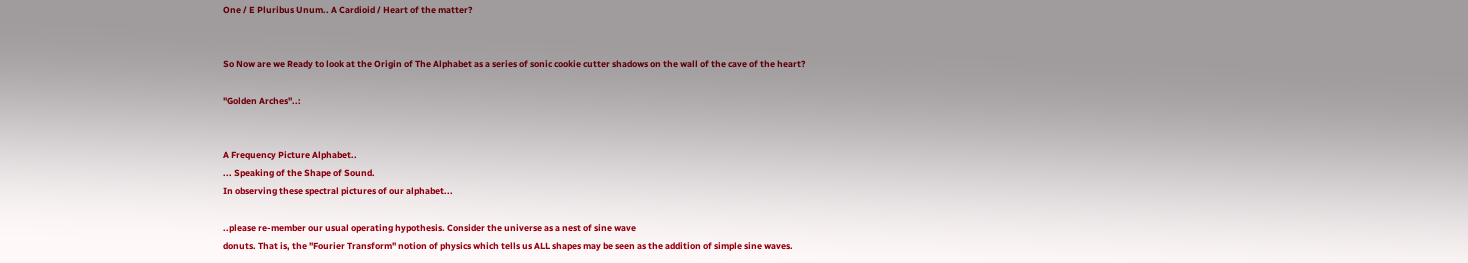One / E Pluribus Unum.. A Cardioid / Heart of the matter?


So Now are we Ready to look at the Origin of The Alphabet as a series of sonic cookie cutter shadows on the wall of the cave of the heart?

"Golden Arches"..:


A Frequency Picture Alphabet..
... Speaking of the Shape of Sound.
In observing these spectral pictures of our alphabet...

..please re-member our usual operating hypothesis. Consider the universe as a nest of sine wave
donuts. That is, the "Fourier Transform" notion of physics which tells us ALL shapes may be seen as the addition of simple sine waves.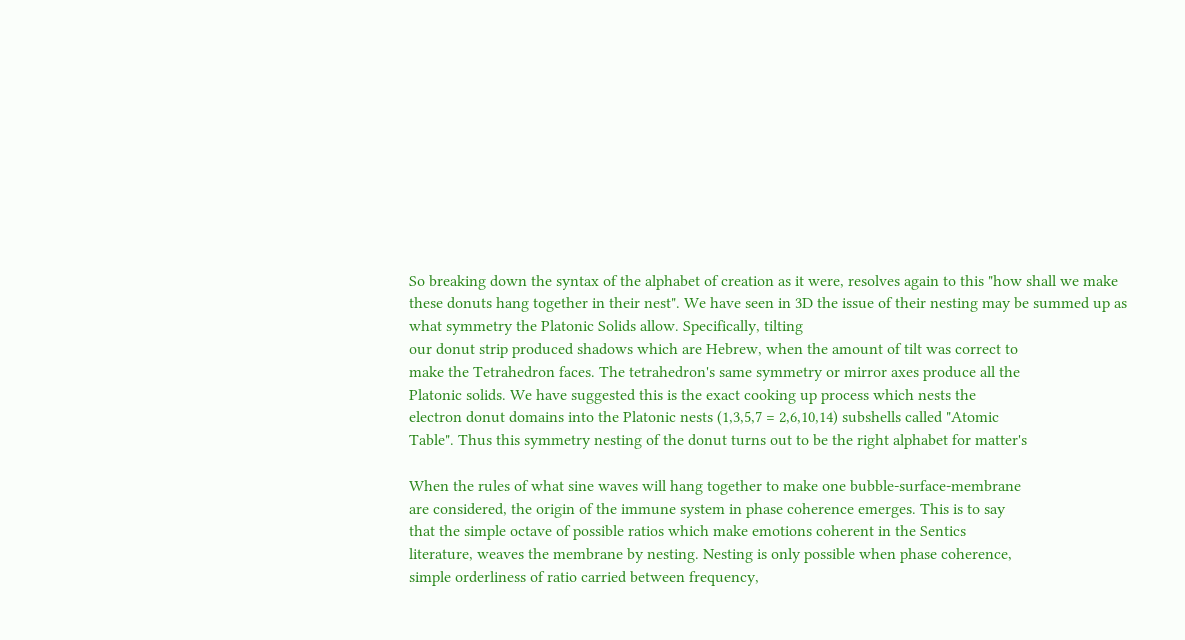So breaking down the syntax of the alphabet of creation as it were, resolves again to this "how shall we make these donuts hang together in their nest". We have seen in 3D the issue of their nesting may be summed up as what symmetry the Platonic Solids allow. Specifically, tilting
our donut strip produced shadows which are Hebrew, when the amount of tilt was correct to
make the Tetrahedron faces. The tetrahedron's same symmetry or mirror axes produce all the
Platonic solids. We have suggested this is the exact cooking up process which nests the
electron donut domains into the Platonic nests (1,3,5,7 = 2,6,10,14) subshells called "Atomic
Table". Thus this symmetry nesting of the donut turns out to be the right alphabet for matter's

When the rules of what sine waves will hang together to make one bubble-surface-membrane
are considered, the origin of the immune system in phase coherence emerges. This is to say
that the simple octave of possible ratios which make emotions coherent in the Sentics
literature, weaves the membrane by nesting. Nesting is only possible when phase coherence,
simple orderliness of ratio carried between frequency,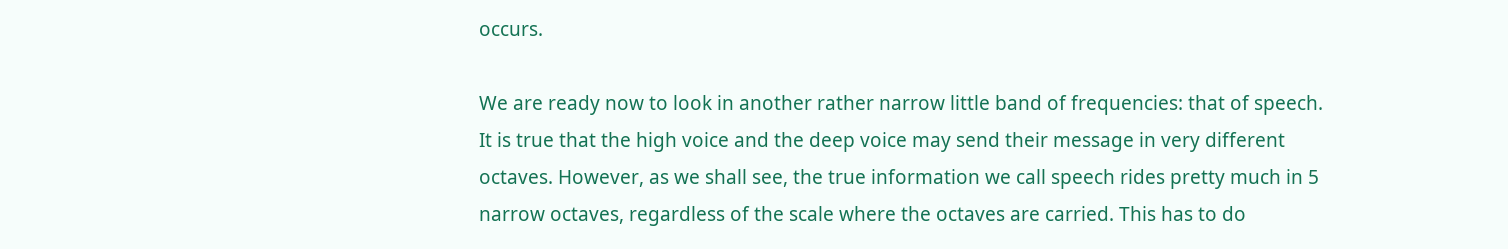occurs.

We are ready now to look in another rather narrow little band of frequencies: that of speech.
It is true that the high voice and the deep voice may send their message in very different
octaves. However, as we shall see, the true information we call speech rides pretty much in 5
narrow octaves, regardless of the scale where the octaves are carried. This has to do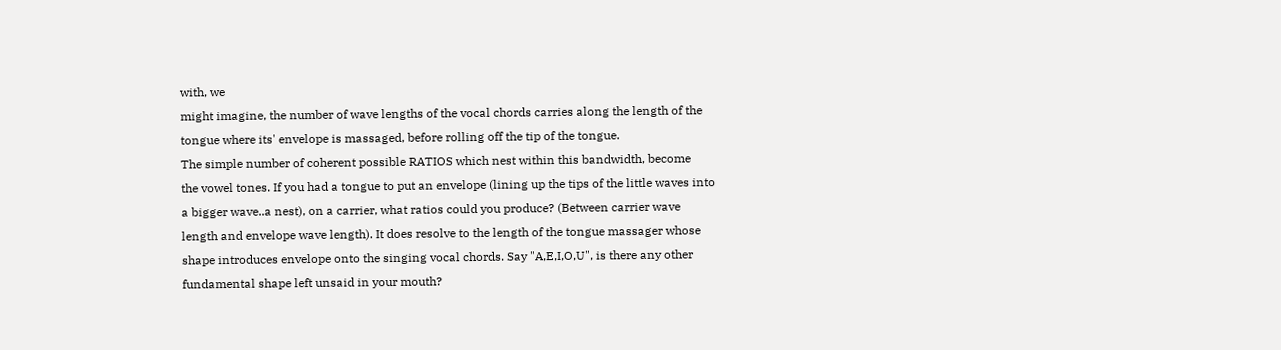with, we
might imagine, the number of wave lengths of the vocal chords carries along the length of the
tongue where its' envelope is massaged, before rolling off the tip of the tongue.
The simple number of coherent possible RATIOS which nest within this bandwidth, become
the vowel tones. If you had a tongue to put an envelope (lining up the tips of the little waves into
a bigger wave..a nest), on a carrier, what ratios could you produce? (Between carrier wave
length and envelope wave length). It does resolve to the length of the tongue massager whose
shape introduces envelope onto the singing vocal chords. Say "A,E,I,O,U", is there any other
fundamental shape left unsaid in your mouth?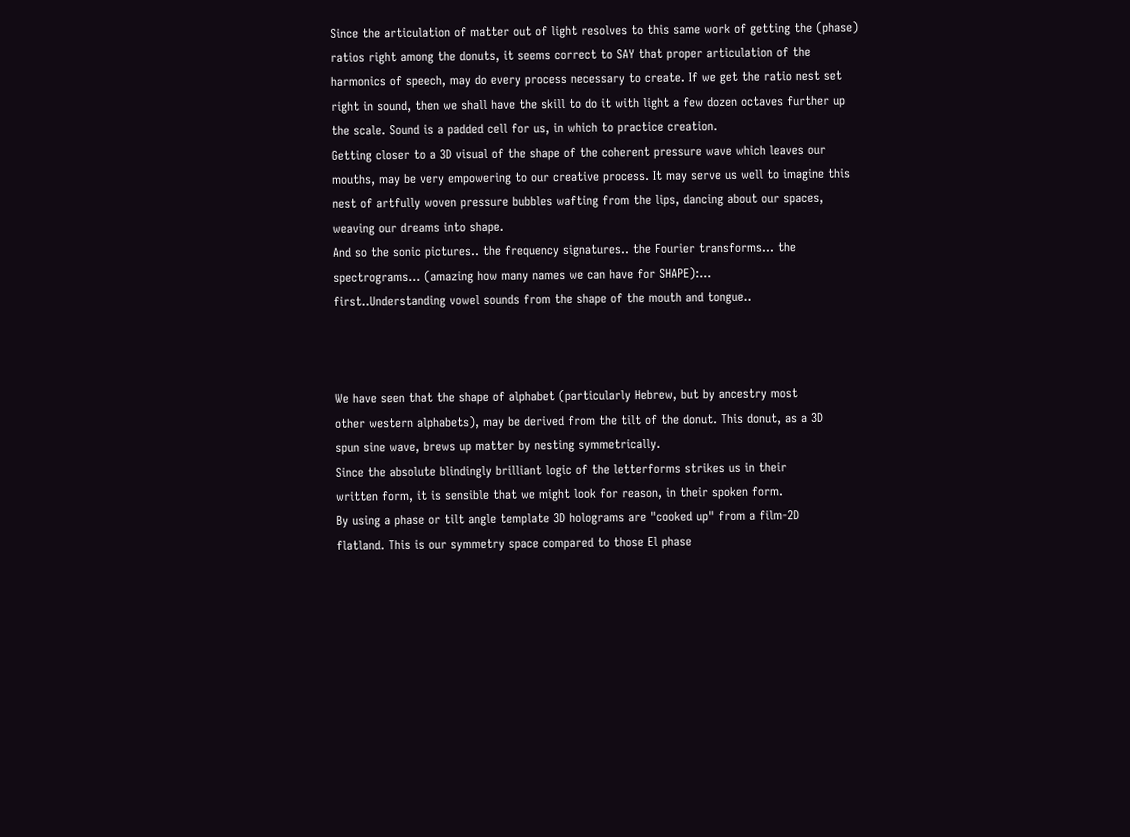Since the articulation of matter out of light resolves to this same work of getting the (phase)
ratios right among the donuts, it seems correct to SAY that proper articulation of the
harmonics of speech, may do every process necessary to create. If we get the ratio nest set
right in sound, then we shall have the skill to do it with light a few dozen octaves further up
the scale. Sound is a padded cell for us, in which to practice creation.
Getting closer to a 3D visual of the shape of the coherent pressure wave which leaves our
mouths, may be very empowering to our creative process. It may serve us well to imagine this
nest of artfully woven pressure bubbles wafting from the lips, dancing about our spaces,
weaving our dreams into shape.
And so the sonic pictures.. the frequency signatures.. the Fourier transforms... the
spectrograms... (amazing how many names we can have for SHAPE):...
first..Understanding vowel sounds from the shape of the mouth and tongue..



We have seen that the shape of alphabet (particularly Hebrew, but by ancestry most
other western alphabets), may be derived from the tilt of the donut. This donut, as a 3D
spun sine wave, brews up matter by nesting symmetrically.
Since the absolute blindingly brilliant logic of the letterforms strikes us in their
written form, it is sensible that we might look for reason, in their spoken form.
By using a phase or tilt angle template 3D holograms are "cooked up" from a film-2D
flatland. This is our symmetry space compared to those El phase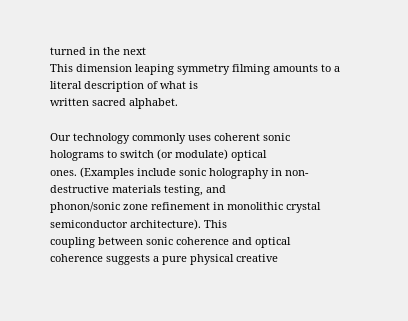turned in the next
This dimension leaping symmetry filming amounts to a literal description of what is
written sacred alphabet.

Our technology commonly uses coherent sonic holograms to switch (or modulate) optical
ones. (Examples include sonic holography in non-destructive materials testing, and
phonon/sonic zone refinement in monolithic crystal semiconductor architecture). This
coupling between sonic coherence and optical coherence suggests a pure physical creative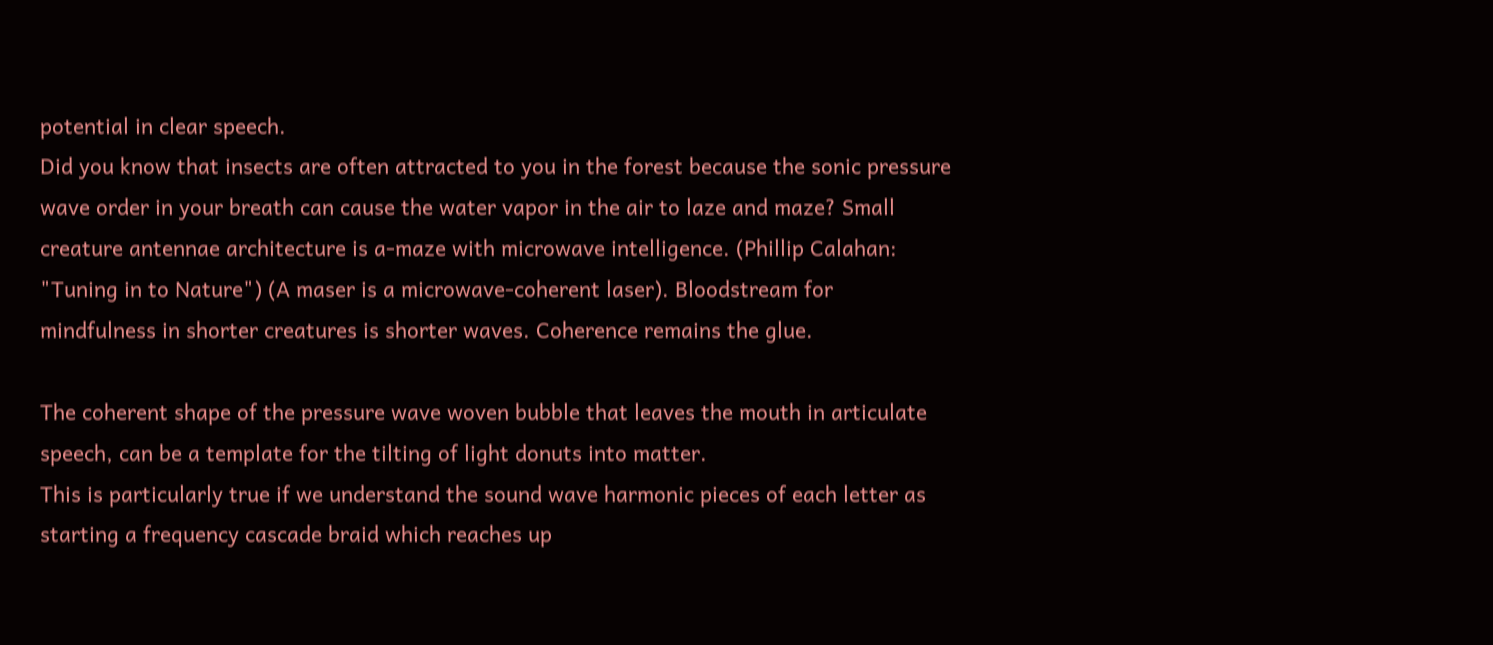potential in clear speech.
Did you know that insects are often attracted to you in the forest because the sonic pressure
wave order in your breath can cause the water vapor in the air to laze and maze? Small
creature antennae architecture is a-maze with microwave intelligence. (Phillip Calahan:
"Tuning in to Nature") (A maser is a microwave-coherent laser). Bloodstream for
mindfulness in shorter creatures is shorter waves. Coherence remains the glue.

The coherent shape of the pressure wave woven bubble that leaves the mouth in articulate
speech, can be a template for the tilting of light donuts into matter.
This is particularly true if we understand the sound wave harmonic pieces of each letter as
starting a frequency cascade braid which reaches up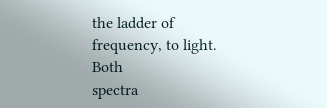the ladder of frequency, to light. Both
spectra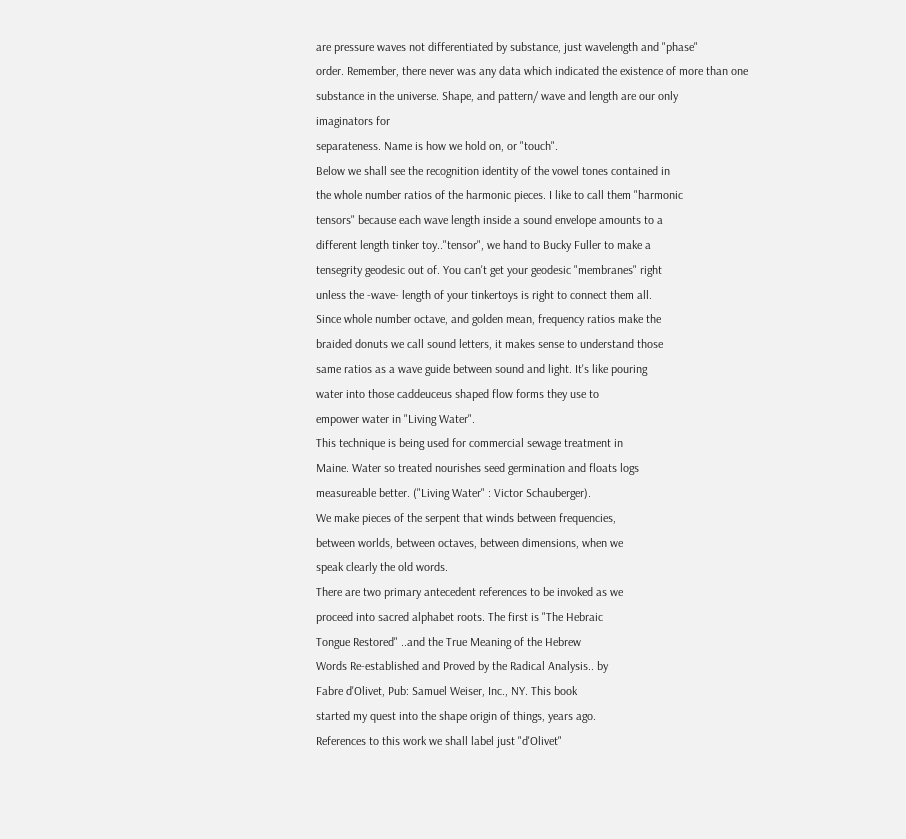are pressure waves not differentiated by substance, just wavelength and "phase"
order. Remember, there never was any data which indicated the existence of more than one
substance in the universe. Shape, and pattern/ wave and length are our only
imaginators for
separateness. Name is how we hold on, or "touch".
Below we shall see the recognition identity of the vowel tones contained in
the whole number ratios of the harmonic pieces. I like to call them "harmonic
tensors" because each wave length inside a sound envelope amounts to a
different length tinker toy.."tensor", we hand to Bucky Fuller to make a
tensegrity geodesic out of. You can't get your geodesic "membranes" right
unless the -wave- length of your tinkertoys is right to connect them all.
Since whole number octave, and golden mean, frequency ratios make the
braided donuts we call sound letters, it makes sense to understand those
same ratios as a wave guide between sound and light. It's like pouring
water into those caddeuceus shaped flow forms they use to
empower water in "Living Water".
This technique is being used for commercial sewage treatment in
Maine. Water so treated nourishes seed germination and floats logs
measureable better. ("Living Water" : Victor Schauberger).
We make pieces of the serpent that winds between frequencies,
between worlds, between octaves, between dimensions, when we
speak clearly the old words.
There are two primary antecedent references to be invoked as we
proceed into sacred alphabet roots. The first is "The Hebraic
Tongue Restored" ..and the True Meaning of the Hebrew
Words Re-established and Proved by the Radical Analysis.. by
Fabre d'Olivet, Pub: Samuel Weiser, Inc., NY. This book
started my quest into the shape origin of things, years ago.
References to this work we shall label just "d'Olivet"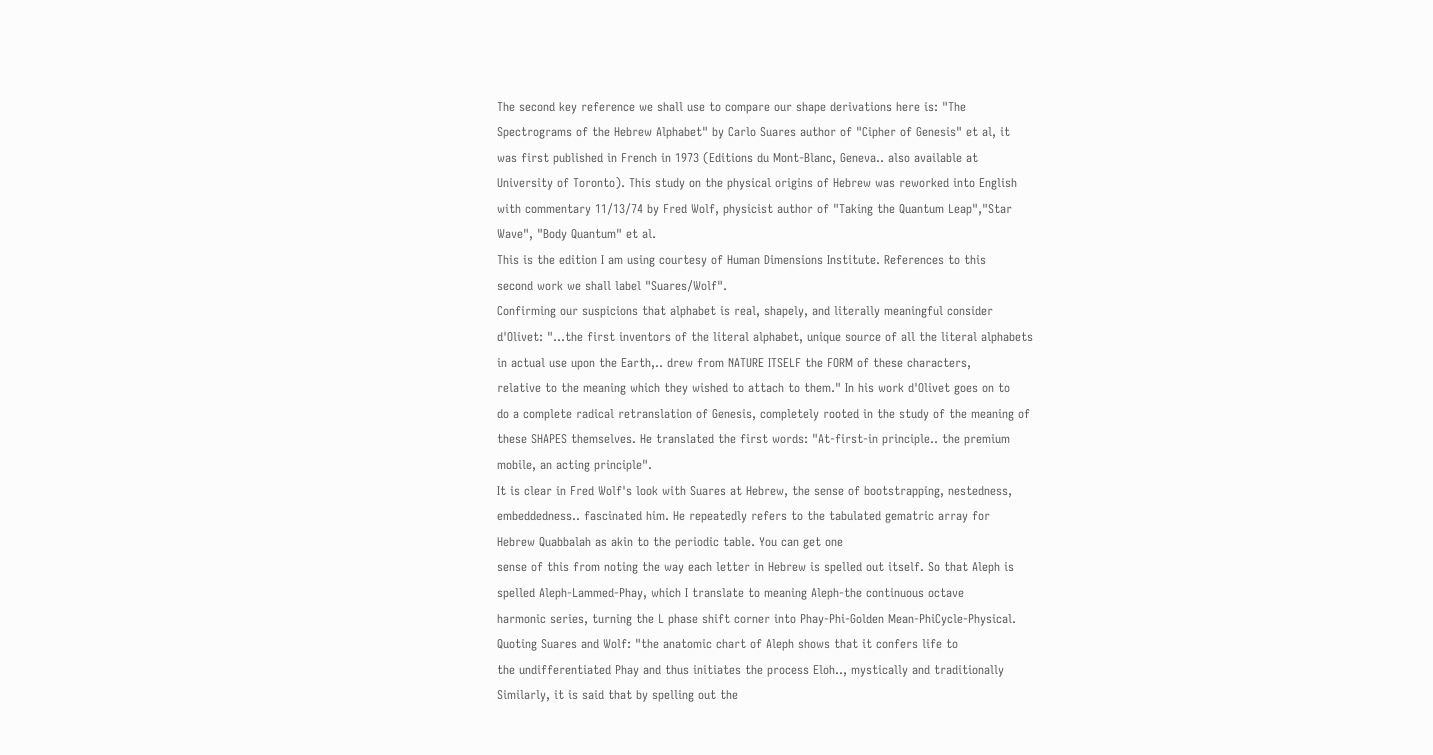The second key reference we shall use to compare our shape derivations here is: "The
Spectrograms of the Hebrew Alphabet" by Carlo Suares author of "Cipher of Genesis" et al, it
was first published in French in 1973 (Editions du Mont-Blanc, Geneva.. also available at
University of Toronto). This study on the physical origins of Hebrew was reworked into English
with commentary 11/13/74 by Fred Wolf, physicist author of "Taking the Quantum Leap","Star
Wave", "Body Quantum" et al.
This is the edition I am using courtesy of Human Dimensions Institute. References to this
second work we shall label "Suares/Wolf".
Confirming our suspicions that alphabet is real, shapely, and literally meaningful consider
d'Olivet: "...the first inventors of the literal alphabet, unique source of all the literal alphabets
in actual use upon the Earth,.. drew from NATURE ITSELF the FORM of these characters,
relative to the meaning which they wished to attach to them." In his work d'Olivet goes on to
do a complete radical retranslation of Genesis, completely rooted in the study of the meaning of
these SHAPES themselves. He translated the first words: "At-first-in principle.. the premium
mobile, an acting principle".
It is clear in Fred Wolf's look with Suares at Hebrew, the sense of bootstrapping, nestedness,
embeddedness.. fascinated him. He repeatedly refers to the tabulated gematric array for
Hebrew Quabbalah as akin to the periodic table. You can get one
sense of this from noting the way each letter in Hebrew is spelled out itself. So that Aleph is
spelled Aleph-Lammed-Phay, which I translate to meaning Aleph-the continuous octave
harmonic series, turning the L phase shift corner into Phay-Phi-Golden Mean-PhiCycle-Physical.
Quoting Suares and Wolf: "the anatomic chart of Aleph shows that it confers life to
the undifferentiated Phay and thus initiates the process Eloh.., mystically and traditionally
Similarly, it is said that by spelling out the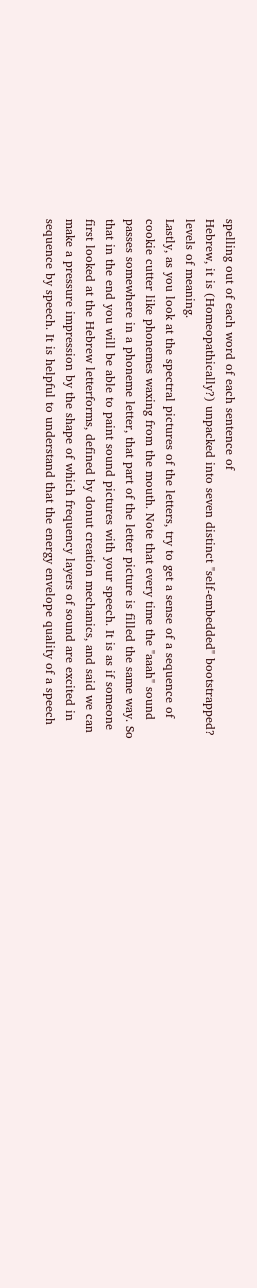spelling out of each word of each sentence of
Hebrew, it is (Homeopathically?) unpacked into seven distinct "self-embedded" bootstrapped?
levels of meaning.
Lastly, as you look at the spectral pictures of the letters, try to get a sense of a sequence of
cookie cutter like phonemes waxing from the mouth. Note that every time the "aaah" sound
passes somewhere in a phoneme letter, that part of the letter picture is filled the same way. So
that in the end you will be able to paint sound pictures with your speech. It is as if someone
first looked at the Hebrew letterforms, defined by donut creation mechanics, and said we can
make a pressure impression by the shape of which frequency layers of sound are excited in
sequence by speech. It is helpful to understand that the energy envelope quality of a speech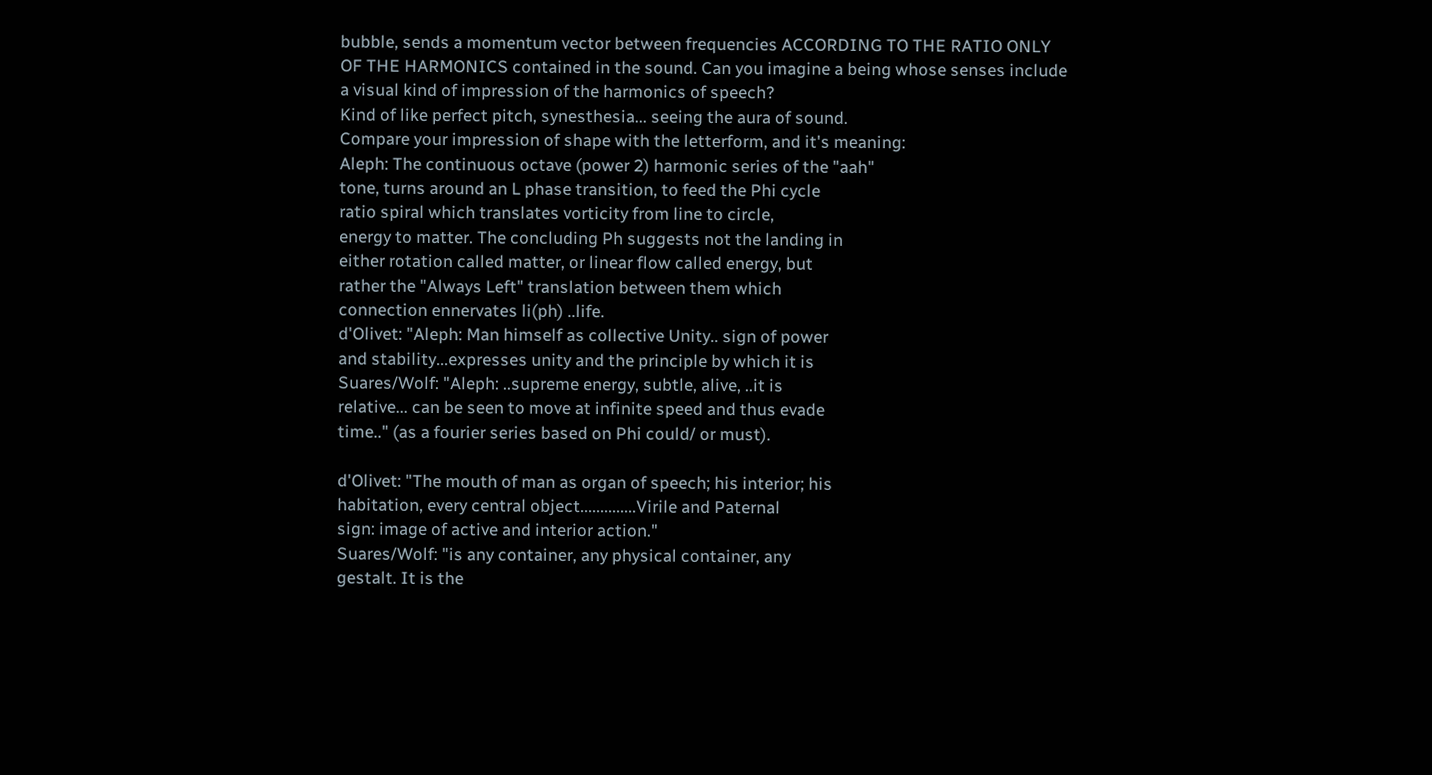bubble, sends a momentum vector between frequencies ACCORDING TO THE RATIO ONLY
OF THE HARMONICS contained in the sound. Can you imagine a being whose senses include
a visual kind of impression of the harmonics of speech?
Kind of like perfect pitch, synesthesia... seeing the aura of sound.
Compare your impression of shape with the letterform, and it's meaning:
Aleph: The continuous octave (power 2) harmonic series of the "aah"
tone, turns around an L phase transition, to feed the Phi cycle
ratio spiral which translates vorticity from line to circle,
energy to matter. The concluding Ph suggests not the landing in
either rotation called matter, or linear flow called energy, but
rather the "Always Left" translation between them which
connection ennervates li(ph) ..life.
d'Olivet: "Aleph: Man himself as collective Unity.. sign of power
and stability...expresses unity and the principle by which it is
Suares/Wolf: "Aleph: ..supreme energy, subtle, alive, ..it is
relative... can be seen to move at infinite speed and thus evade
time.." (as a fourier series based on Phi could/ or must).

d'Olivet: "The mouth of man as organ of speech; his interior; his
habitation, every central object..............Virile and Paternal
sign: image of active and interior action."
Suares/Wolf: "is any container, any physical container, any
gestalt. It is the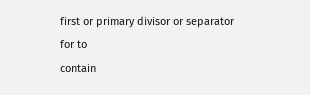first or primary divisor or separator for to
contain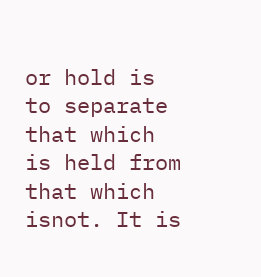or hold is to separate that which is held from that which
isnot. It is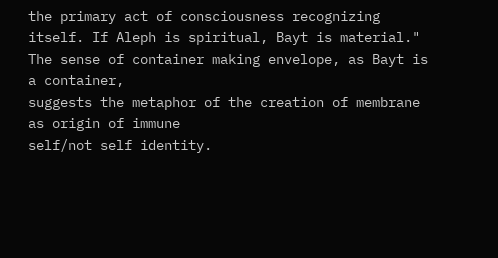the primary act of consciousness recognizing
itself. If Aleph is spiritual, Bayt is material."
The sense of container making envelope, as Bayt is a container,
suggests the metaphor of the creation of membrane as origin of immune
self/not self identity.